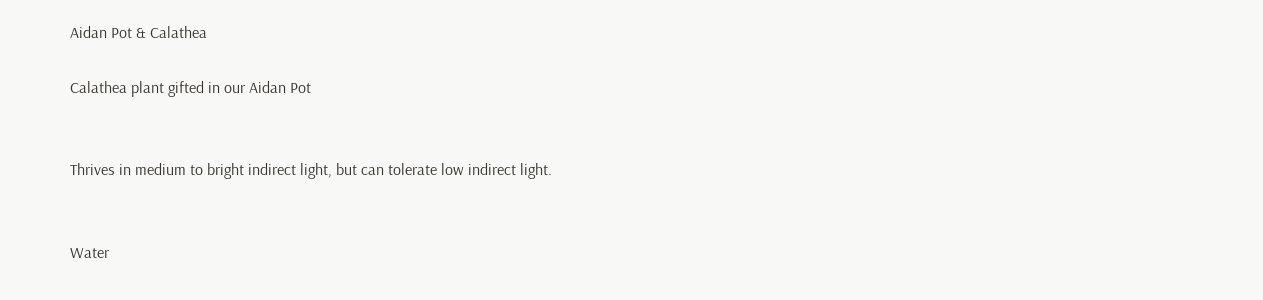Aidan Pot & Calathea

Calathea plant gifted in our Aidan Pot


Thrives in medium to bright indirect light, but can tolerate low indirect light.


Water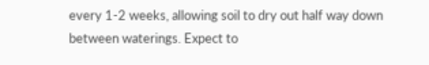every 1-2 weeks, allowing soil to dry out half way down between waterings. Expect to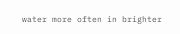water more often in brighter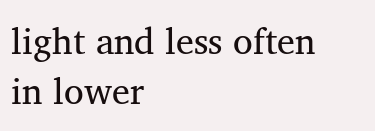light and less often in lower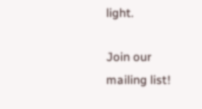light.

Join our mailing list!